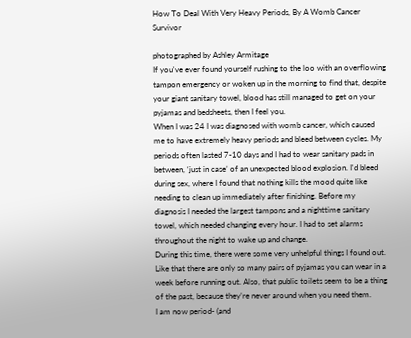How To Deal With Very Heavy Periods, By A Womb Cancer Survivor

photographed by Ashley Armitage
If you've ever found yourself rushing to the loo with an overflowing tampon emergency or woken up in the morning to find that, despite your giant sanitary towel, blood has still managed to get on your pyjamas and bedsheets, then I feel you.
When I was 24 I was diagnosed with womb cancer, which caused me to have extremely heavy periods and bleed between cycles. My periods often lasted 7-10 days and I had to wear sanitary pads in between, ‘just in case’ of an unexpected blood explosion. I'd bleed during sex, where I found that nothing kills the mood quite like needing to clean up immediately after finishing. Before my diagnosis I needed the largest tampons and a nighttime sanitary towel, which needed changing every hour. I had to set alarms throughout the night to wake up and change.
During this time, there were some very unhelpful things I found out. Like that there are only so many pairs of pyjamas you can wear in a week before running out. Also, that public toilets seem to be a thing of the past, because they’re never around when you need them.
I am now period- (and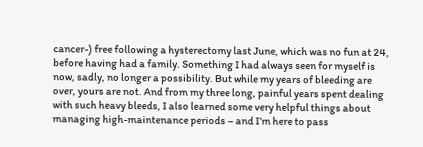cancer-) free following a hysterectomy last June, which was no fun at 24, before having had a family. Something I had always seen for myself is now, sadly, no longer a possibility. But while my years of bleeding are over, yours are not. And from my three long, painful years spent dealing with such heavy bleeds, I also learned some very helpful things about managing high-maintenance periods – and I’m here to pass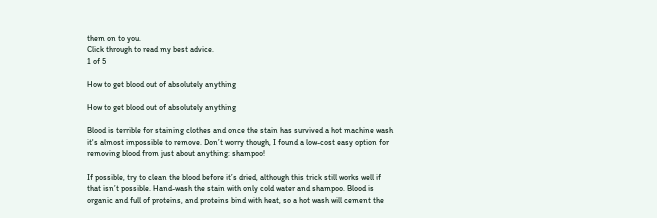them on to you.
Click through to read my best advice.
1 of 5

How to get blood out of absolutely anything

How to get blood out of absolutely anything

Blood is terrible for staining clothes and once the stain has survived a hot machine wash it's almost impossible to remove. Don’t worry though, I found a low-cost easy option for removing blood from just about anything: shampoo!

If possible, try to clean the blood before it’s dried, although this trick still works well if that isn’t possible. Hand-wash the stain with only cold water and shampoo. Blood is organic and full of proteins, and proteins bind with heat, so a hot wash will cement the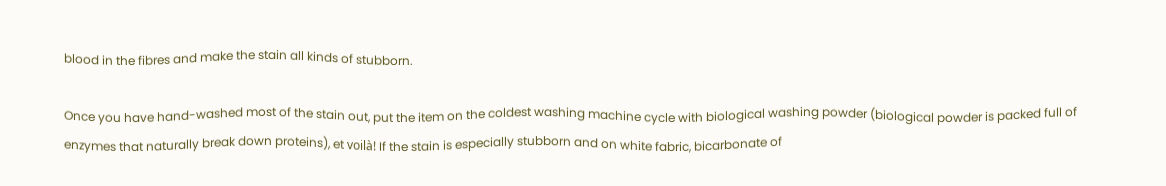blood in the fibres and make the stain all kinds of stubborn.

Once you have hand-washed most of the stain out, put the item on the coldest washing machine cycle with biological washing powder (biological powder is packed full of enzymes that naturally break down proteins), et voilà! If the stain is especially stubborn and on white fabric, bicarbonate of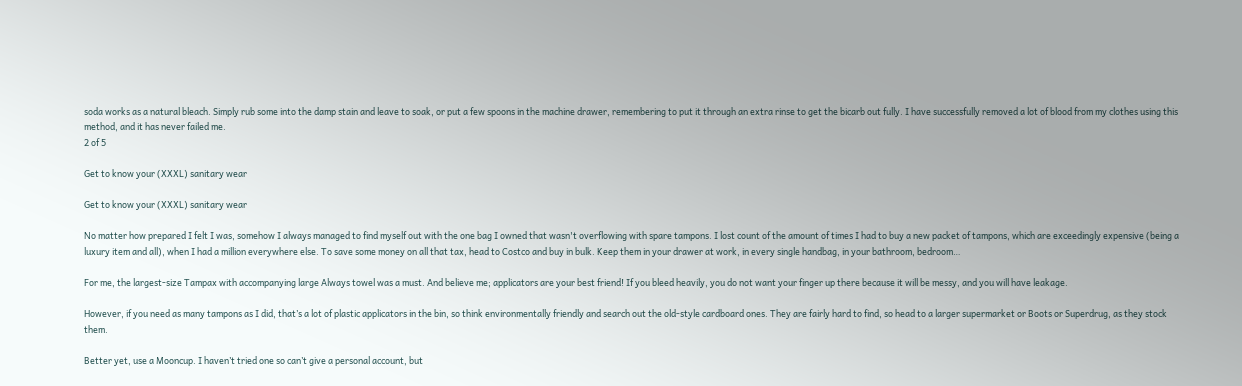soda works as a natural bleach. Simply rub some into the damp stain and leave to soak, or put a few spoons in the machine drawer, remembering to put it through an extra rinse to get the bicarb out fully. I have successfully removed a lot of blood from my clothes using this method, and it has never failed me.
2 of 5

Get to know your (XXXL) sanitary wear

Get to know your (XXXL) sanitary wear

No matter how prepared I felt I was, somehow I always managed to find myself out with the one bag I owned that wasn't overflowing with spare tampons. I lost count of the amount of times I had to buy a new packet of tampons, which are exceedingly expensive (being a luxury item and all), when I had a million everywhere else. To save some money on all that tax, head to Costco and buy in bulk. Keep them in your drawer at work, in every single handbag, in your bathroom, bedroom…

For me, the largest-size Tampax with accompanying large Always towel was a must. And believe me; applicators are your best friend! If you bleed heavily, you do not want your finger up there because it will be messy, and you will have leakage.

However, if you need as many tampons as I did, that’s a lot of plastic applicators in the bin, so think environmentally friendly and search out the old-style cardboard ones. They are fairly hard to find, so head to a larger supermarket or Boots or Superdrug, as they stock them.

Better yet, use a Mooncup. I haven’t tried one so can’t give a personal account, but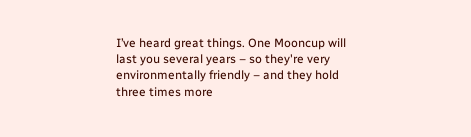I’ve heard great things. One Mooncup will last you several years – so they're very environmentally friendly – and they hold three times more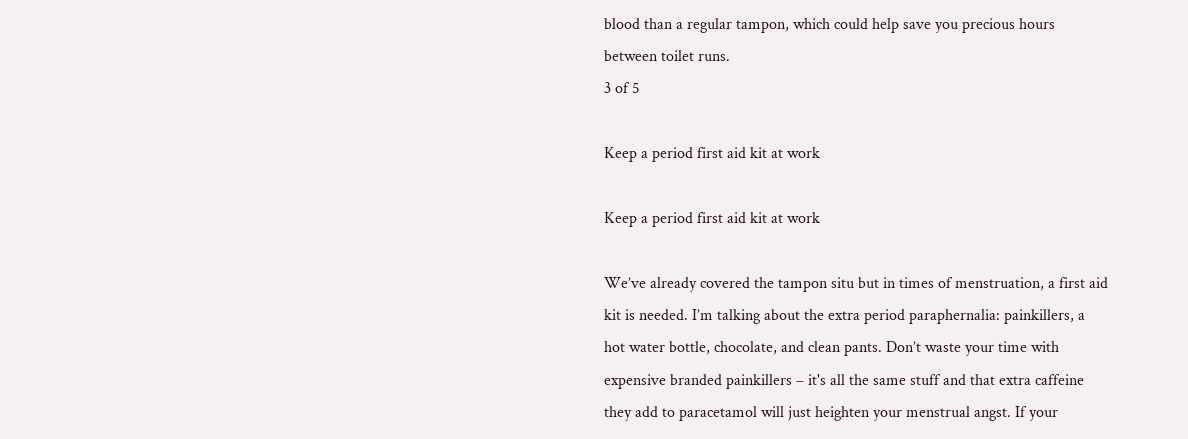blood than a regular tampon, which could help save you precious hours between toilet runs.
3 of 5

Keep a period first aid kit at work

Keep a period first aid kit at work

We’ve already covered the tampon situ but in times of menstruation, a first aid kit is needed. I’m talking about the extra period paraphernalia: painkillers, a hot water bottle, chocolate, and clean pants. Don’t waste your time with expensive branded painkillers – it's all the same stuff and that extra caffeine they add to paracetamol will just heighten your menstrual angst. If your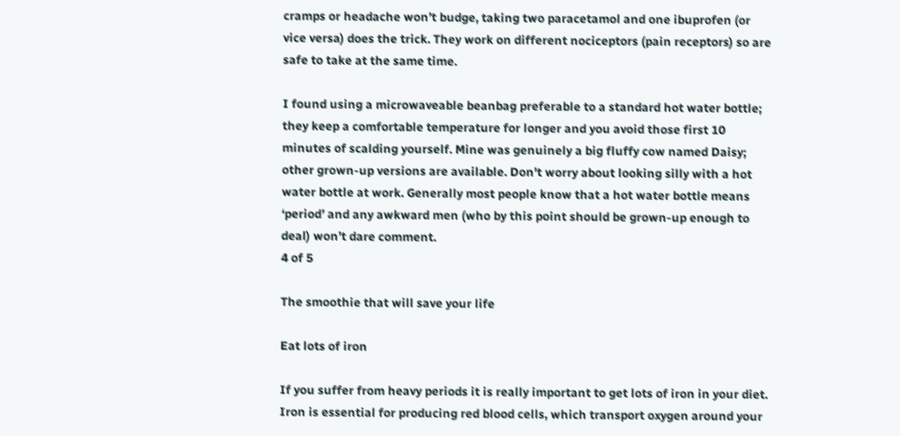cramps or headache won’t budge, taking two paracetamol and one ibuprofen (or vice versa) does the trick. They work on different nociceptors (pain receptors) so are safe to take at the same time.

I found using a microwaveable beanbag preferable to a standard hot water bottle; they keep a comfortable temperature for longer and you avoid those first 10 minutes of scalding yourself. Mine was genuinely a big fluffy cow named Daisy; other grown-up versions are available. Don't worry about looking silly with a hot water bottle at work. Generally most people know that a hot water bottle means ‘period’ and any awkward men (who by this point should be grown-up enough to deal) won’t dare comment.
4 of 5

The smoothie that will save your life

Eat lots of iron

If you suffer from heavy periods it is really important to get lots of iron in your diet. Iron is essential for producing red blood cells, which transport oxygen around your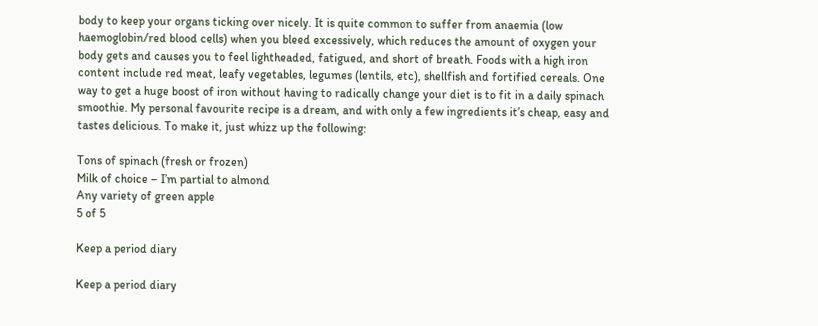body to keep your organs ticking over nicely. It is quite common to suffer from anaemia (low haemoglobin/red blood cells) when you bleed excessively, which reduces the amount of oxygen your body gets and causes you to feel lightheaded, fatigued, and short of breath. Foods with a high iron content include red meat, leafy vegetables, legumes (lentils, etc), shellfish and fortified cereals. One way to get a huge boost of iron without having to radically change your diet is to fit in a daily spinach smoothie. My personal favourite recipe is a dream, and with only a few ingredients it’s cheap, easy and tastes delicious. To make it, just whizz up the following:

Tons of spinach (fresh or frozen)
Milk of choice – I’m partial to almond
Any variety of green apple
5 of 5

Keep a period diary

Keep a period diary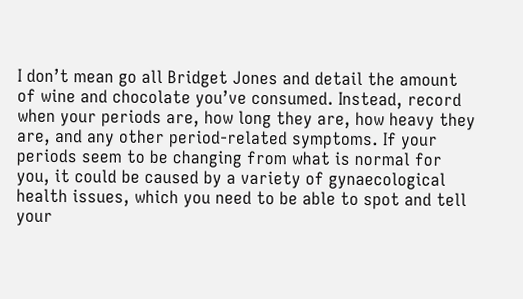I don’t mean go all Bridget Jones and detail the amount of wine and chocolate you’ve consumed. Instead, record when your periods are, how long they are, how heavy they are, and any other period-related symptoms. If your periods seem to be changing from what is normal for you, it could be caused by a variety of gynaecological health issues, which you need to be able to spot and tell your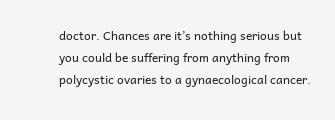doctor. Chances are it’s nothing serious but you could be suffering from anything from polycystic ovaries to a gynaecological cancer.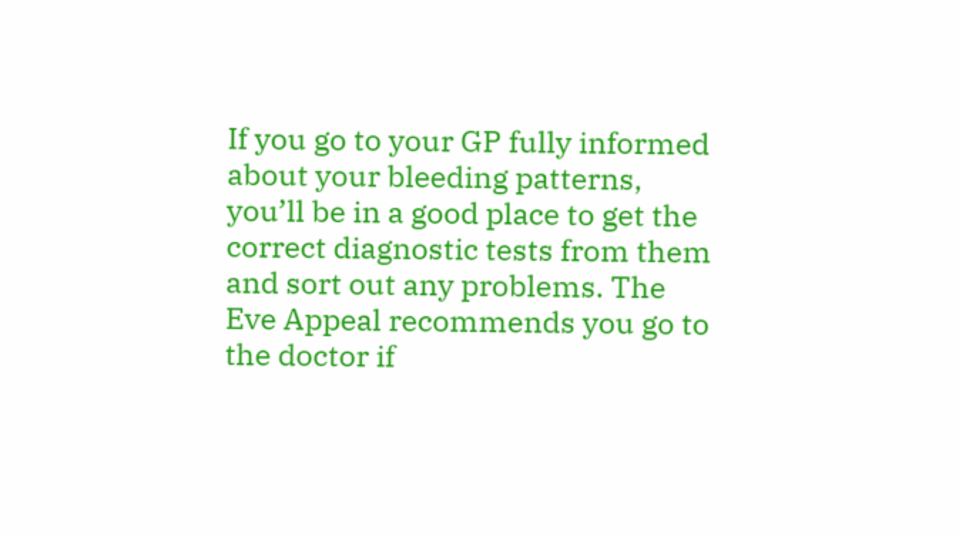If you go to your GP fully informed about your bleeding patterns, you’ll be in a good place to get the correct diagnostic tests from them and sort out any problems. The Eve Appeal recommends you go to the doctor if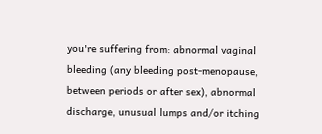you're suffering from: abnormal vaginal bleeding (any bleeding post-menopause, between periods or after sex), abnormal discharge, unusual lumps and/or itching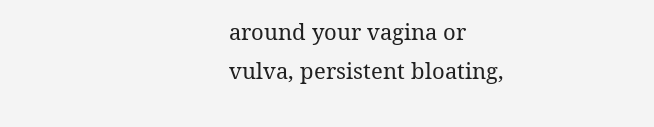around your vagina or vulva, persistent bloating,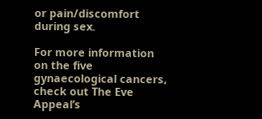or pain/discomfort during sex.

For more information on the five gynaecological cancers, check out The Eve Appeal’s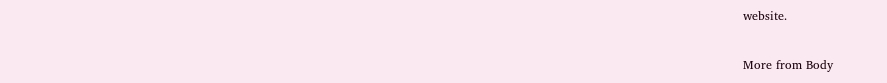website.

More from Body